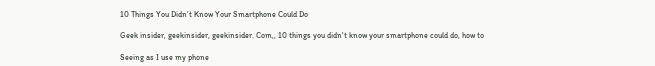10 Things You Didn’t Know Your Smartphone Could Do

Geek insider, geekinsider, geekinsider. Com,, 10 things you didn't know your smartphone could do, how to

Seeing as I use my phone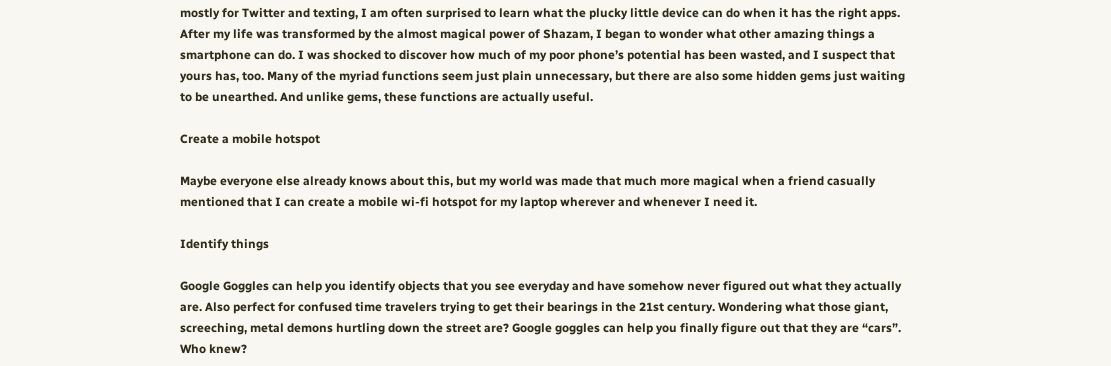mostly for Twitter and texting, I am often surprised to learn what the plucky little device can do when it has the right apps. After my life was transformed by the almost magical power of Shazam, I began to wonder what other amazing things a smartphone can do. I was shocked to discover how much of my poor phone’s potential has been wasted, and I suspect that yours has, too. Many of the myriad functions seem just plain unnecessary, but there are also some hidden gems just waiting to be unearthed. And unlike gems, these functions are actually useful.

Create a mobile hotspot

Maybe everyone else already knows about this, but my world was made that much more magical when a friend casually mentioned that I can create a mobile wi-fi hotspot for my laptop wherever and whenever I need it.

Identify things

Google Goggles can help you identify objects that you see everyday and have somehow never figured out what they actually are. Also perfect for confused time travelers trying to get their bearings in the 21st century. Wondering what those giant, screeching, metal demons hurtling down the street are? Google goggles can help you finally figure out that they are “cars”. Who knew?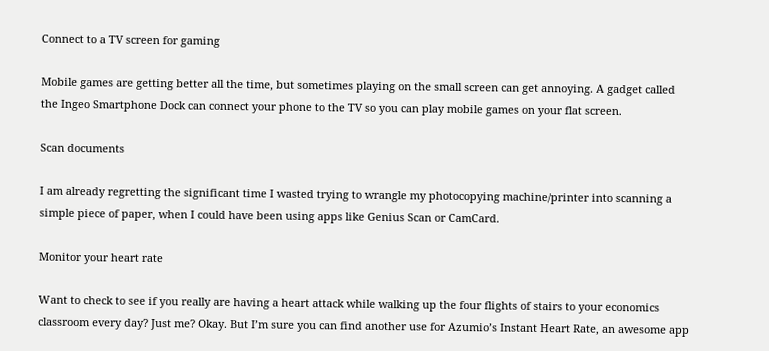Connect to a TV screen for gaming

Mobile games are getting better all the time, but sometimes playing on the small screen can get annoying. A gadget called the Ingeo Smartphone Dock can connect your phone to the TV so you can play mobile games on your flat screen.

Scan documents

I am already regretting the significant time I wasted trying to wrangle my photocopying machine/printer into scanning a simple piece of paper, when I could have been using apps like Genius Scan or CamCard.

Monitor your heart rate

Want to check to see if you really are having a heart attack while walking up the four flights of stairs to your economics classroom every day? Just me? Okay. But I’m sure you can find another use for Azumio’s Instant Heart Rate, an awesome app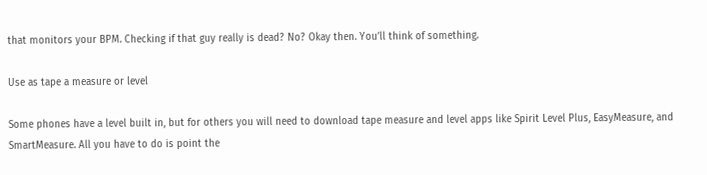that monitors your BPM. Checking if that guy really is dead? No? Okay then. You’ll think of something.

Use as tape a measure or level

Some phones have a level built in, but for others you will need to download tape measure and level apps like Spirit Level Plus, EasyMeasure, and SmartMeasure. All you have to do is point the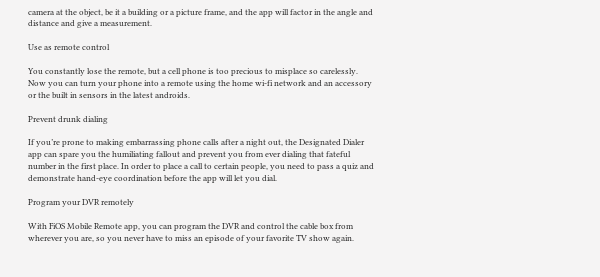camera at the object, be it a building or a picture frame, and the app will factor in the angle and distance and give a measurement.

Use as remote control

You constantly lose the remote, but a cell phone is too precious to misplace so carelessly. Now you can turn your phone into a remote using the home wi-fi network and an accessory or the built in sensors in the latest androids.

Prevent drunk dialing

If you’re prone to making embarrassing phone calls after a night out, the Designated Dialer app can spare you the humiliating fallout and prevent you from ever dialing that fateful number in the first place. In order to place a call to certain people, you need to pass a quiz and demonstrate hand-eye coordination before the app will let you dial.

Program your DVR remotely

With FiOS Mobile Remote app, you can program the DVR and control the cable box from wherever you are, so you never have to miss an episode of your favorite TV show again.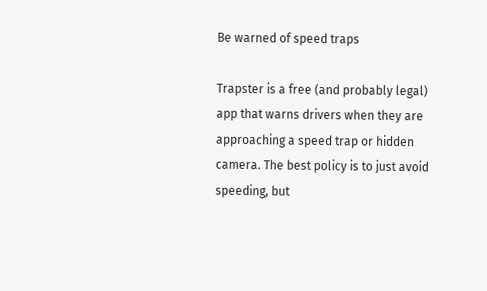Be warned of speed traps

Trapster is a free (and probably legal) app that warns drivers when they are approaching a speed trap or hidden camera. The best policy is to just avoid speeding, but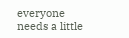everyone needs a little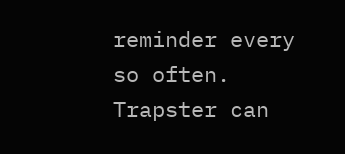reminder every so often. Trapster can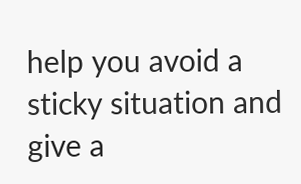help you avoid a sticky situation and give a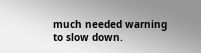much needed warning to slow down.